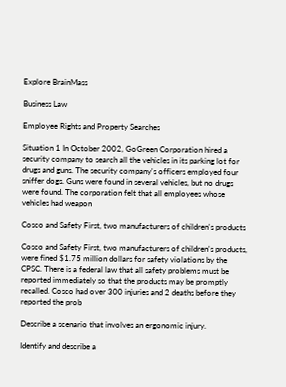Explore BrainMass

Business Law

Employee Rights and Property Searches

Situation 1 In October 2002, GoGreen Corporation hired a security company to search all the vehicles in its parking lot for drugs and guns. The security company's officers employed four sniffer dogs. Guns were found in several vehicles, but no drugs were found. The corporation felt that all employees whose vehicles had weapon

Cosco and Safety First, two manufacturers of children's products

Cosco and Safety First, two manufacturers of children's products, were fined $1.75 million dollars for safety violations by the CPSC. There is a federal law that all safety problems must be reported immediately so that the products may be promptly recalled. Cosco had over 300 injuries and 2 deaths before they reported the prob

Describe a scenario that involves an ergonomic injury.

Identify and describe a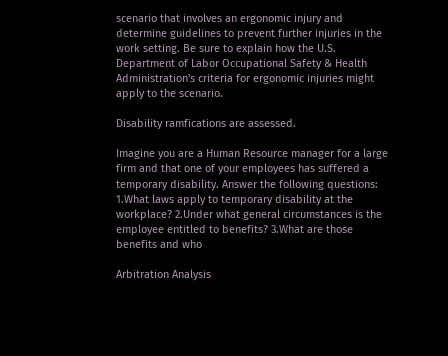scenario that involves an ergonomic injury and determine guidelines to prevent further injuries in the work setting. Be sure to explain how the U.S. Department of Labor Occupational Safety & Health Administration's criteria for ergonomic injuries might apply to the scenario.

Disability ramfications are assessed.

Imagine you are a Human Resource manager for a large firm and that one of your employees has suffered a temporary disability. Answer the following questions: 1.What laws apply to temporary disability at the workplace? 2.Under what general circumstances is the employee entitled to benefits? 3.What are those benefits and who

Arbitration Analysis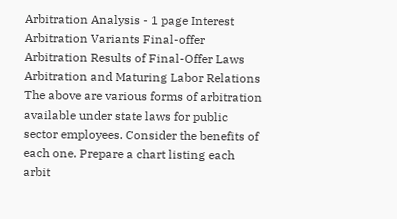Arbitration Analysis - 1 page Interest Arbitration Variants Final-offer Arbitration Results of Final-Offer Laws Arbitration and Maturing Labor Relations The above are various forms of arbitration available under state laws for public sector employees. Consider the benefits of each one. Prepare a chart listing each arbit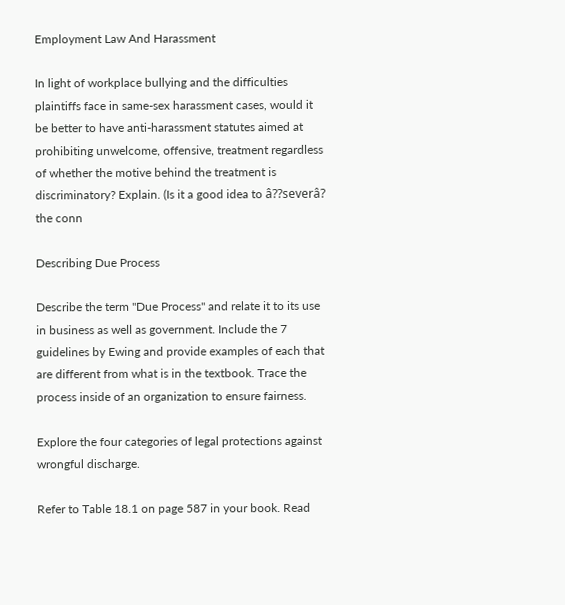Employment Law And Harassment

In light of workplace bullying and the difficulties plaintiffs face in same-sex harassment cases, would it be better to have anti-harassment statutes aimed at prohibiting unwelcome, offensive, treatment regardless of whether the motive behind the treatment is discriminatory? Explain. (Is it a good idea to â??severâ? the conn

Describing Due Process

Describe the term "Due Process" and relate it to its use in business as well as government. Include the 7 guidelines by Ewing and provide examples of each that are different from what is in the textbook. Trace the process inside of an organization to ensure fairness.

Explore the four categories of legal protections against wrongful discharge.

Refer to Table 18.1 on page 587 in your book. Read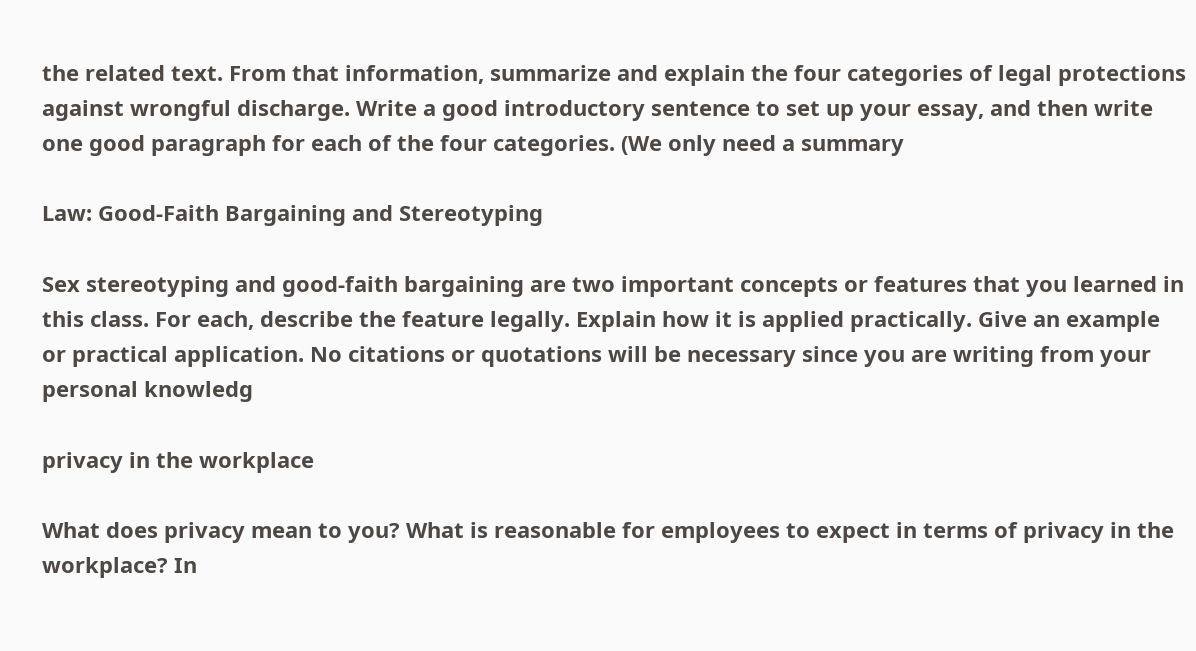the related text. From that information, summarize and explain the four categories of legal protections against wrongful discharge. Write a good introductory sentence to set up your essay, and then write one good paragraph for each of the four categories. (We only need a summary

Law: Good-Faith Bargaining and Stereotyping

Sex stereotyping and good-faith bargaining are two important concepts or features that you learned in this class. For each, describe the feature legally. Explain how it is applied practically. Give an example or practical application. No citations or quotations will be necessary since you are writing from your personal knowledg

privacy in the workplace

What does privacy mean to you? What is reasonable for employees to expect in terms of privacy in the workplace? In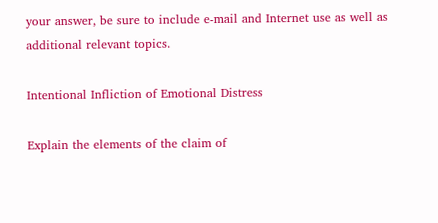your answer, be sure to include e-mail and Internet use as well as additional relevant topics.

Intentional Infliction of Emotional Distress

Explain the elements of the claim of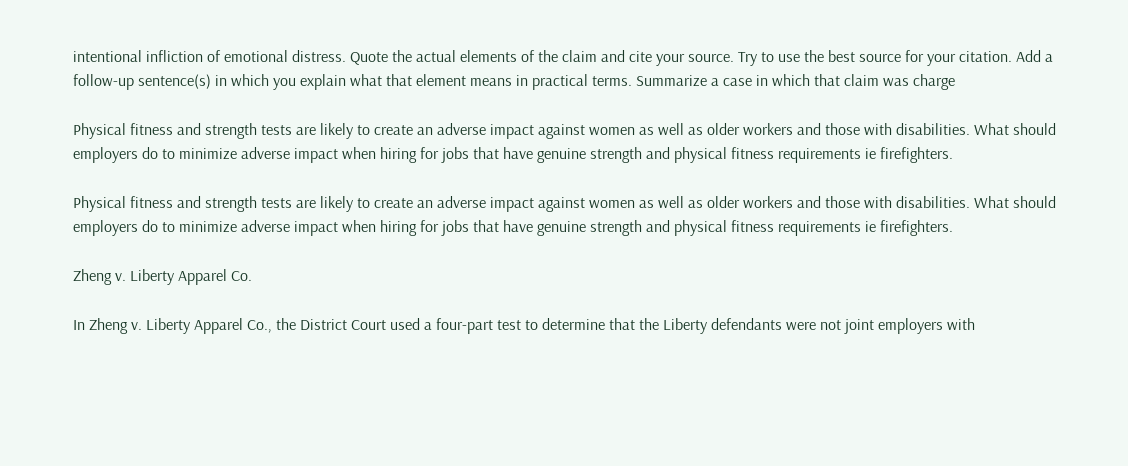intentional infliction of emotional distress. Quote the actual elements of the claim and cite your source. Try to use the best source for your citation. Add a follow-up sentence(s) in which you explain what that element means in practical terms. Summarize a case in which that claim was charge

Physical fitness and strength tests are likely to create an adverse impact against women as well as older workers and those with disabilities. What should employers do to minimize adverse impact when hiring for jobs that have genuine strength and physical fitness requirements ie firefighters.

Physical fitness and strength tests are likely to create an adverse impact against women as well as older workers and those with disabilities. What should employers do to minimize adverse impact when hiring for jobs that have genuine strength and physical fitness requirements ie firefighters.

Zheng v. Liberty Apparel Co.

In Zheng v. Liberty Apparel Co., the District Court used a four-part test to determine that the Liberty defendants were not joint employers with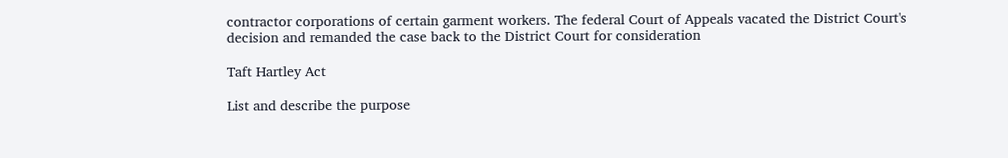contractor corporations of certain garment workers. The federal Court of Appeals vacated the District Court's decision and remanded the case back to the District Court for consideration

Taft Hartley Act

List and describe the purpose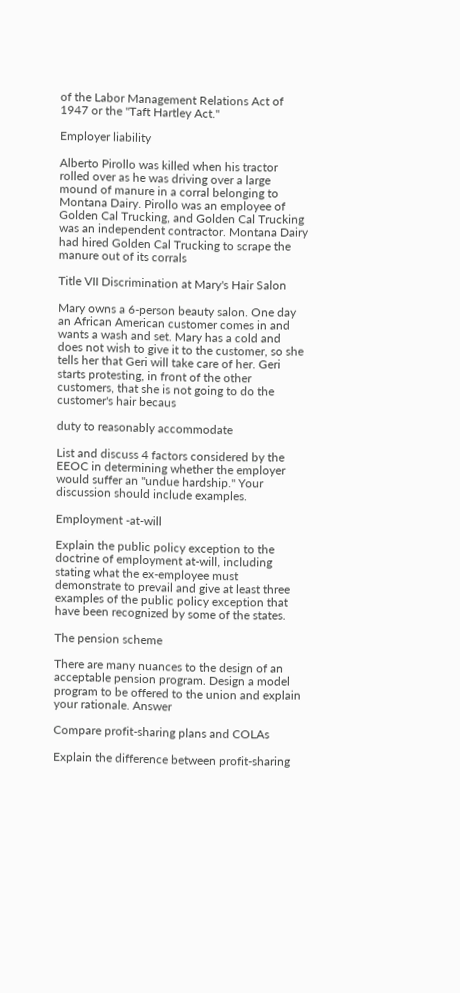of the Labor Management Relations Act of 1947 or the "Taft Hartley Act."

Employer liability

Alberto Pirollo was killed when his tractor rolled over as he was driving over a large mound of manure in a corral belonging to Montana Dairy. Pirollo was an employee of Golden Cal Trucking, and Golden Cal Trucking was an independent contractor. Montana Dairy had hired Golden Cal Trucking to scrape the manure out of its corrals

Title VII Discrimination at Mary's Hair Salon

Mary owns a 6-person beauty salon. One day an African American customer comes in and wants a wash and set. Mary has a cold and does not wish to give it to the customer, so she tells her that Geri will take care of her. Geri starts protesting, in front of the other customers, that she is not going to do the customer's hair becaus

duty to reasonably accommodate

List and discuss 4 factors considered by the EEOC in determining whether the employer would suffer an "undue hardship." Your discussion should include examples.

Employment -at-will

Explain the public policy exception to the doctrine of employment at-will, including stating what the ex-employee must demonstrate to prevail and give at least three examples of the public policy exception that have been recognized by some of the states.

The pension scheme

There are many nuances to the design of an acceptable pension program. Design a model program to be offered to the union and explain your rationale. Answer

Compare profit-sharing plans and COLAs

Explain the difference between profit-sharing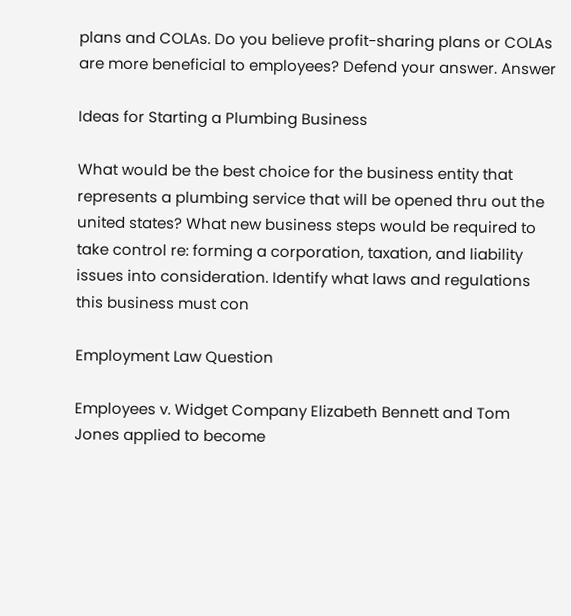plans and COLAs. Do you believe profit-sharing plans or COLAs are more beneficial to employees? Defend your answer. Answer

Ideas for Starting a Plumbing Business

What would be the best choice for the business entity that represents a plumbing service that will be opened thru out the united states? What new business steps would be required to take control re: forming a corporation, taxation, and liability issues into consideration. Identify what laws and regulations this business must con

Employment Law Question

Employees v. Widget Company Elizabeth Bennett and Tom Jones applied to become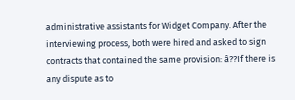administrative assistants for Widget Company. After the interviewing process, both were hired and asked to sign contracts that contained the same provision: â??If there is any dispute as to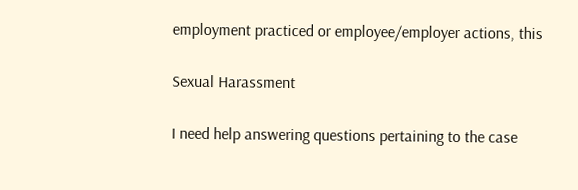employment practiced or employee/employer actions, this

Sexual Harassment

I need help answering questions pertaining to the case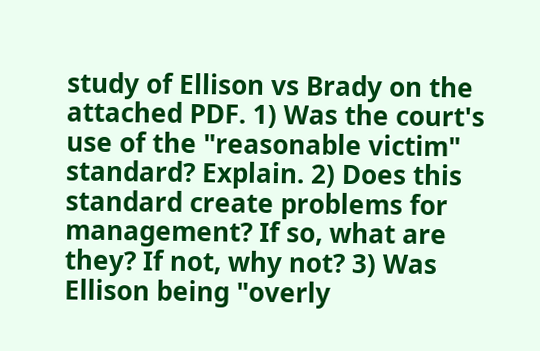study of Ellison vs Brady on the attached PDF. 1) Was the court's use of the "reasonable victim" standard? Explain. 2) Does this standard create problems for management? If so, what are they? If not, why not? 3) Was Ellison being "overly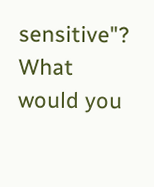sensitive"? What would you